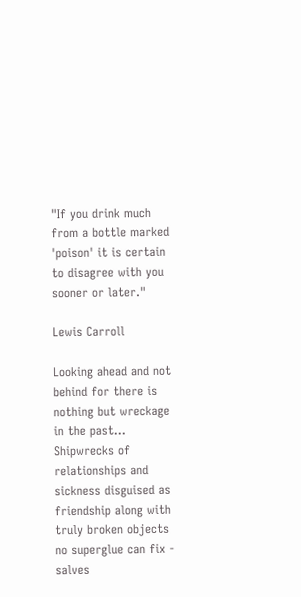"If you drink much from a bottle marked 'poison' it is certain to disagree with you sooner or later."

Lewis Carroll

Looking ahead and not behind for there is nothing but wreckage in the past… Shipwrecks of relationships and sickness disguised as friendship along with truly broken objects no superglue can fix - salves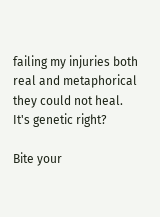failing my injuries both real and metaphorical they could not heal. It's genetic right?

Bite your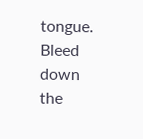tongue. Bleed down the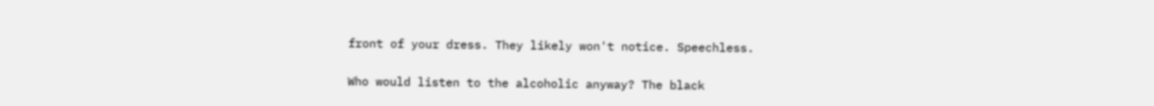front of your dress. They likely won't notice. Speechless.

Who would listen to the alcoholic anyway? The black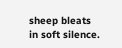sheep bleats in soft silence.